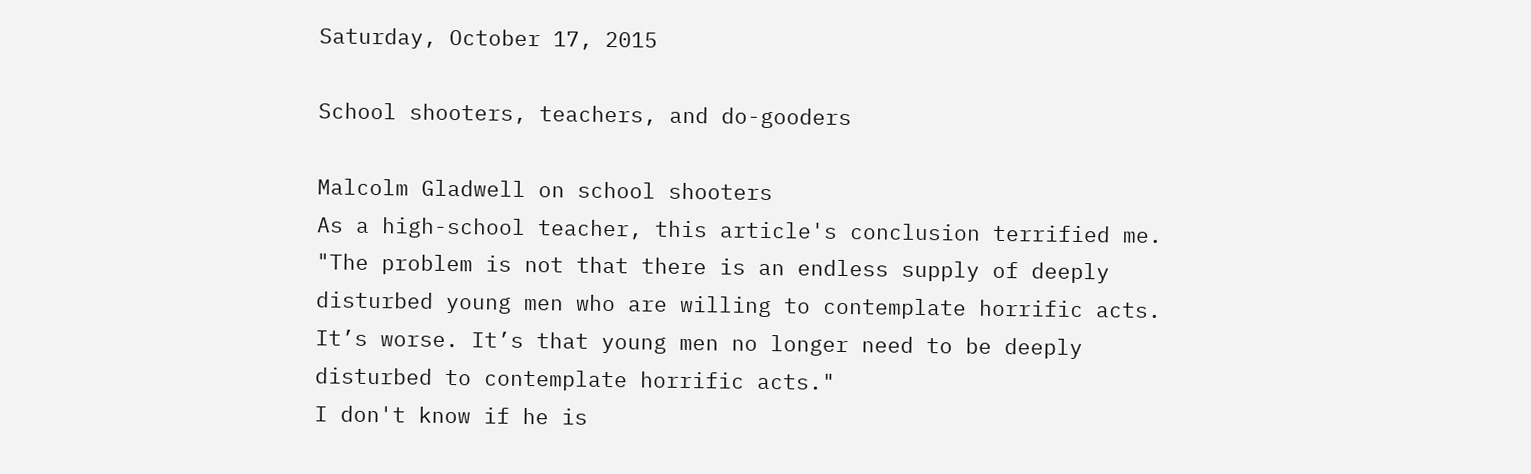Saturday, October 17, 2015

School shooters, teachers, and do-gooders

Malcolm Gladwell on school shooters
As a high-school teacher, this article's conclusion terrified me. "The problem is not that there is an endless supply of deeply disturbed young men who are willing to contemplate horrific acts. It’s worse. It’s that young men no longer need to be deeply disturbed to contemplate horrific acts."
I don't know if he is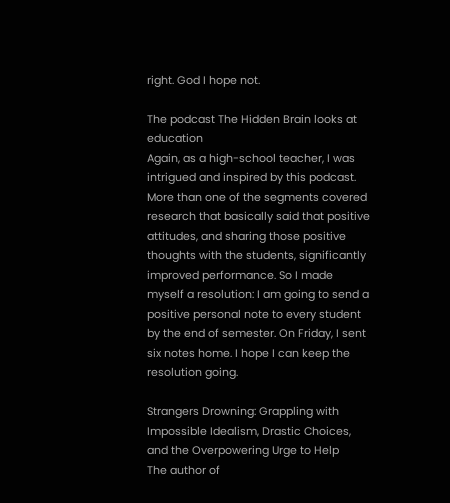right. God I hope not.

The podcast The Hidden Brain looks at education
Again, as a high-school teacher, I was intrigued and inspired by this podcast. More than one of the segments covered research that basically said that positive attitudes, and sharing those positive thoughts with the students, significantly improved performance. So I made myself a resolution: I am going to send a positive personal note to every student by the end of semester. On Friday, I sent six notes home. I hope I can keep the resolution going.

Strangers Drowning: Grappling with Impossible Idealism, Drastic Choices, and the Overpowering Urge to Help
The author of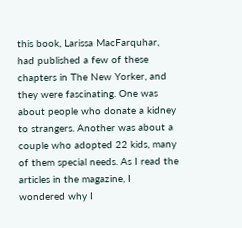this book, Larissa MacFarquhar, had published a few of these chapters in The New Yorker, and they were fascinating. One was about people who donate a kidney to strangers. Another was about a couple who adopted 22 kids, many of them special needs. As I read the articles in the magazine, I wondered why I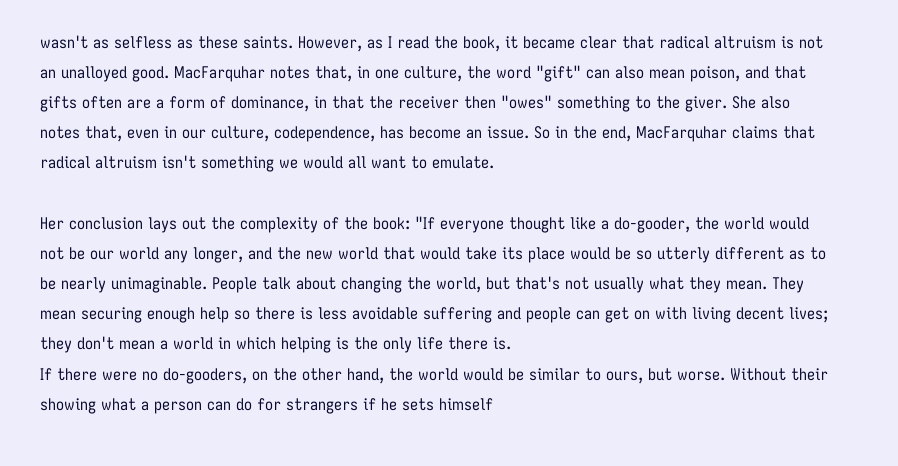wasn't as selfless as these saints. However, as I read the book, it became clear that radical altruism is not an unalloyed good. MacFarquhar notes that, in one culture, the word "gift" can also mean poison, and that gifts often are a form of dominance, in that the receiver then "owes" something to the giver. She also notes that, even in our culture, codependence, has become an issue. So in the end, MacFarquhar claims that radical altruism isn't something we would all want to emulate.

Her conclusion lays out the complexity of the book: "If everyone thought like a do-gooder, the world would not be our world any longer, and the new world that would take its place would be so utterly different as to be nearly unimaginable. People talk about changing the world, but that's not usually what they mean. They mean securing enough help so there is less avoidable suffering and people can get on with living decent lives; they don't mean a world in which helping is the only life there is.
If there were no do-gooders, on the other hand, the world would be similar to ours, but worse. Without their showing what a person can do for strangers if he sets himself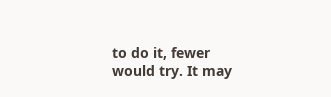to do it, fewer would try. It may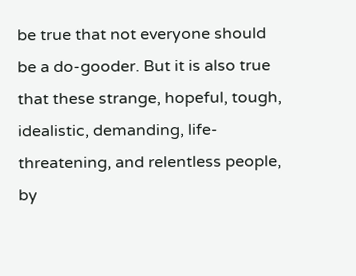be true that not everyone should be a do-gooder. But it is also true that these strange, hopeful, tough, idealistic, demanding, life-threatening, and relentless people, by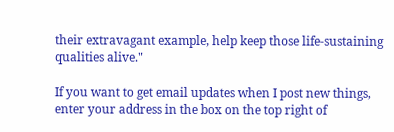their extravagant example, help keep those life-sustaining qualities alive."

If you want to get email updates when I post new things, enter your address in the box on the top right of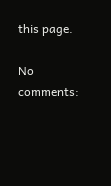this page.

No comments: